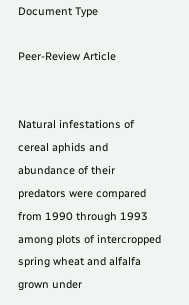Document Type

Peer-Review Article


Natural infestations of cereal aphids and abundance of their predators were compared from 1990 through 1993 among plots of intercropped spring wheat and alfalfa grown under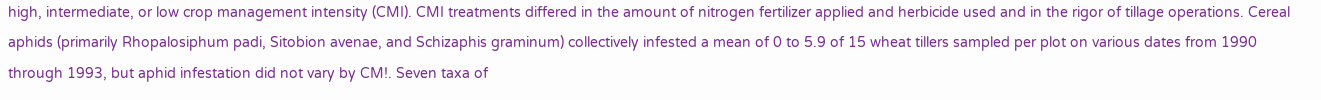high, intermediate, or low crop management intensity (CMI). CMI treatments differed in the amount of nitrogen fertilizer applied and herbicide used and in the rigor of tillage operations. Cereal aphids (primarily Rhopalosiphum padi, Sitobion avenae, and Schizaphis graminum) collectively infested a mean of 0 to 5.9 of 15 wheat tillers sampled per plot on various dates from 1990 through 1993, but aphid infestation did not vary by CM!. Seven taxa of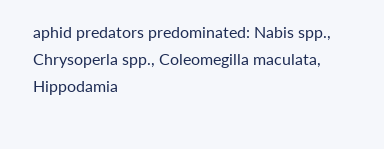aphid predators predominated: Nabis spp., Chrysoperla spp., Coleomegilla maculata, Hippodamia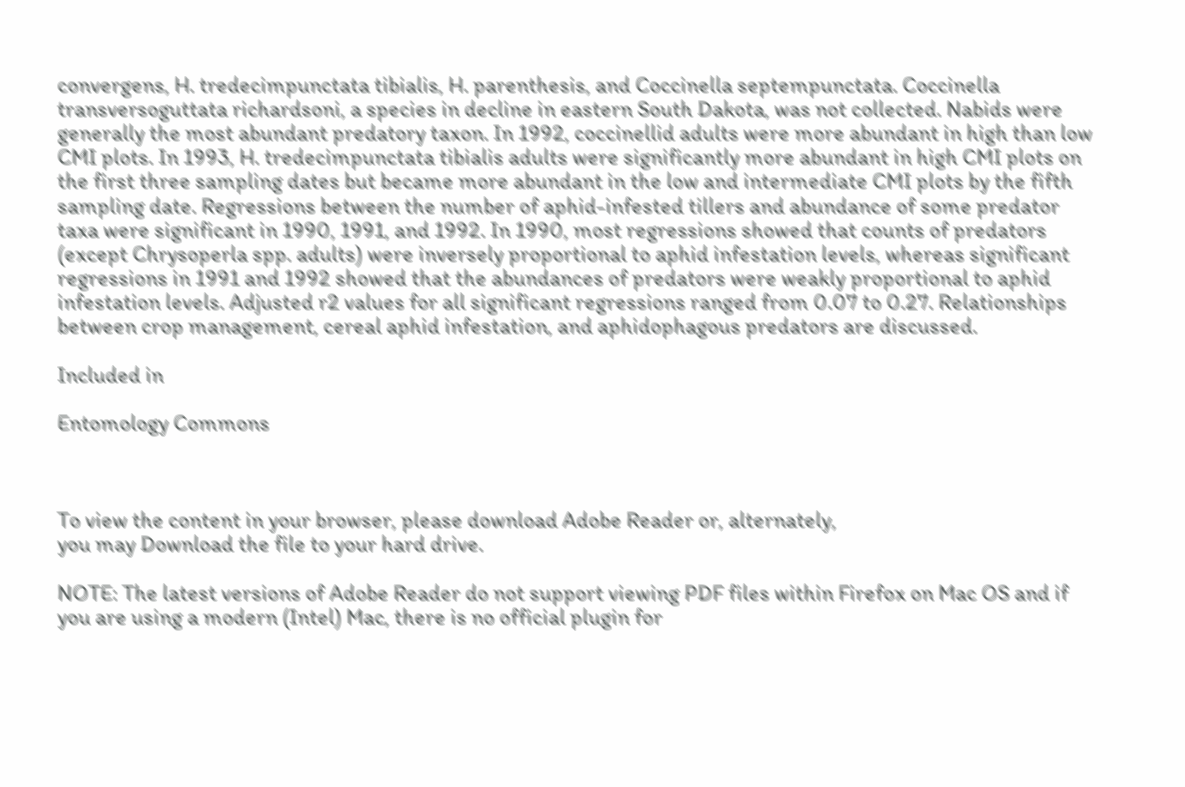convergens, H. tredecimpunctata tibialis, H. parenthesis, and Coccinella septempunctata. Coccinella transversoguttata richardsoni, a species in decline in eastern South Dakota, was not collected. Nabids were generally the most abundant predatory taxon. In 1992, coccinellid adults were more abundant in high than low CMI plots. In 1993, H. tredecimpunctata tibialis adults were significantly more abundant in high CMI plots on the first three sampling dates but became more abundant in the low and intermediate CMI plots by the fifth sampling date. Regressions between the number of aphid-infested tillers and abundance of some predator taxa were significant in 1990, 1991, and 1992. In 1990, most regressions showed that counts of predators (except Chrysoperla spp. adults) were inversely proportional to aphid infestation levels, whereas significant regressions in 1991 and 1992 showed that the abundances of predators were weakly proportional to aphid infestation levels. Adjusted r2 values for all significant regressions ranged from 0.07 to 0.27. Relationships between crop management, cereal aphid infestation, and aphidophagous predators are discussed.

Included in

Entomology Commons



To view the content in your browser, please download Adobe Reader or, alternately,
you may Download the file to your hard drive.

NOTE: The latest versions of Adobe Reader do not support viewing PDF files within Firefox on Mac OS and if you are using a modern (Intel) Mac, there is no official plugin for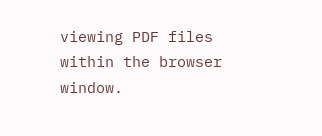viewing PDF files within the browser window.